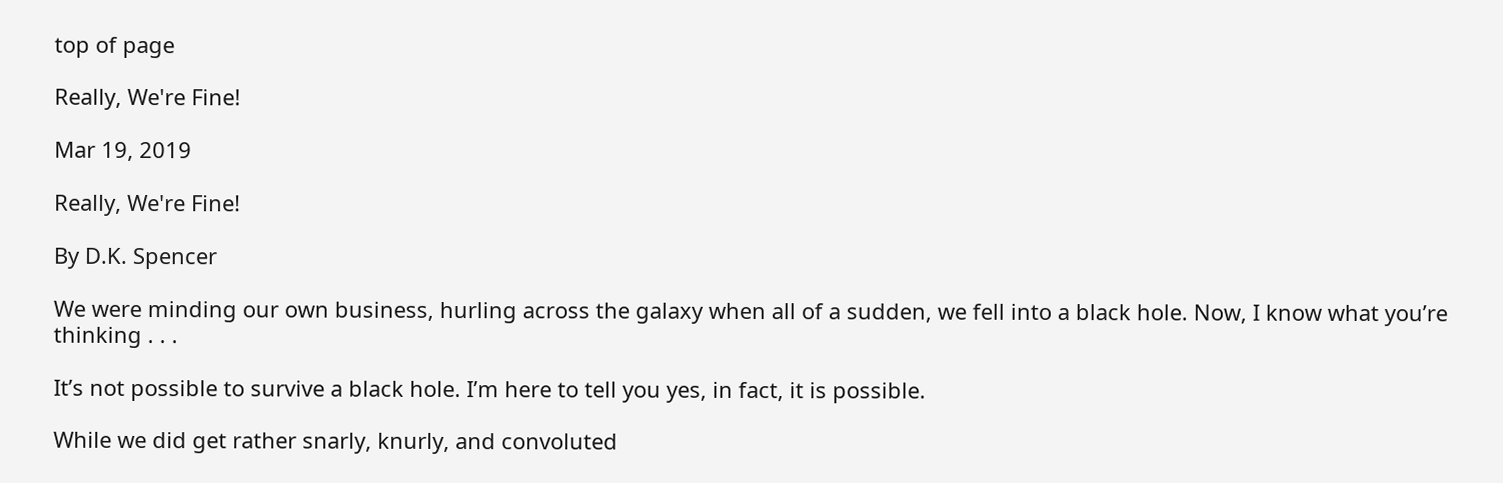top of page

Really, We're Fine!

Mar 19, 2019

Really, We're Fine!

By D.K. Spencer

We were minding our own business, hurling across the galaxy when all of a sudden, we fell into a black hole. Now, I know what you’re thinking . . .

It’s not possible to survive a black hole. I’m here to tell you yes, in fact, it is possible.

While we did get rather snarly, knurly, and convoluted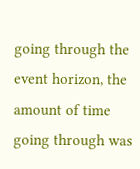going through the event horizon, the amount of time going through was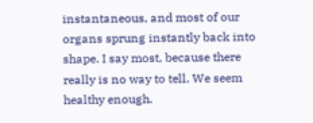instantaneous, and most of our organs sprung instantly back into shape. I say most, because there really is no way to tell. We seem healthy enough.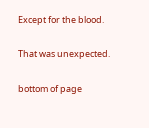Except for the blood.

That was unexpected.

bottom of page